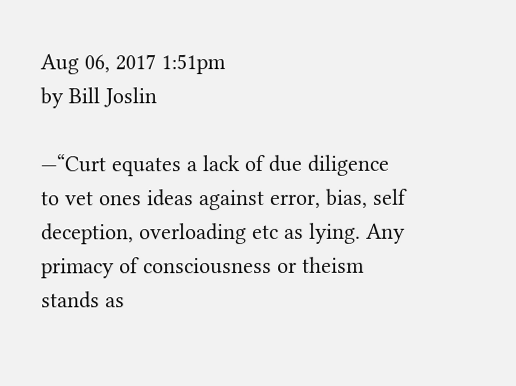Aug 06, 2017 1:51pm
by Bill Joslin

—“Curt equates a lack of due diligence to vet ones ideas against error, bias, self deception, overloading etc as lying. Any primacy of consciousness or theism stands as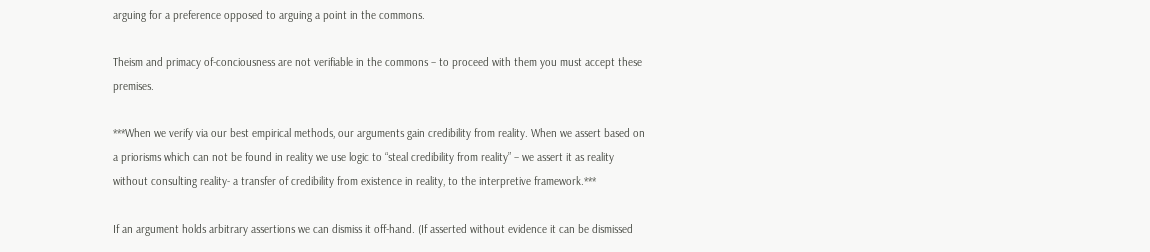arguing for a preference opposed to arguing a point in the commons.

Theism and primacy of-conciousness are not verifiable in the commons – to proceed with them you must accept these premises.

***When we verify via our best empirical methods, our arguments gain credibility from reality. When we assert based on a priorisms which can not be found in reality we use logic to “steal credibility from reality” – we assert it as reality without consulting reality- a transfer of credibility from existence in reality, to the interpretive framework.***

If an argument holds arbitrary assertions we can dismiss it off-hand. (If asserted without evidence it can be dismissed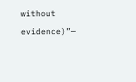without evidence)”—